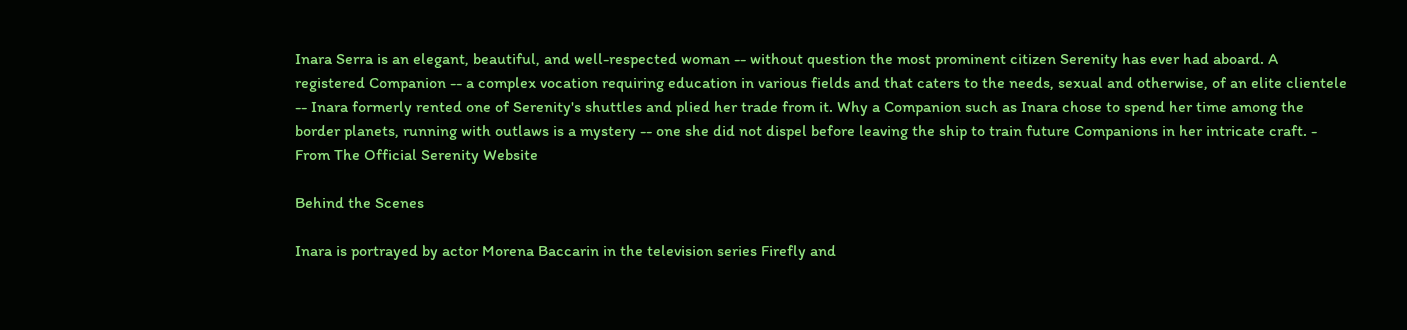Inara Serra is an elegant, beautiful, and well-respected woman -- without question the most prominent citizen Serenity has ever had aboard. A registered Companion -- a complex vocation requiring education in various fields and that caters to the needs, sexual and otherwise, of an elite clientele -- Inara formerly rented one of Serenity's shuttles and plied her trade from it. Why a Companion such as Inara chose to spend her time among the border planets, running with outlaws is a mystery -- one she did not dispel before leaving the ship to train future Companions in her intricate craft. - From The Official Serenity Website

Behind the Scenes

Inara is portrayed by actor Morena Baccarin in the television series Firefly and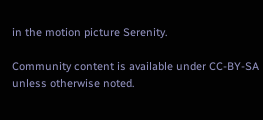in the motion picture Serenity.

Community content is available under CC-BY-SA unless otherwise noted.